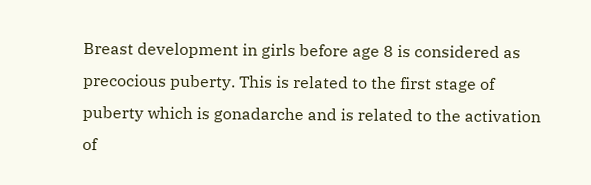Breast development in girls before age 8 is considered as precocious puberty. This is related to the first stage of puberty which is gonadarche and is related to the activation of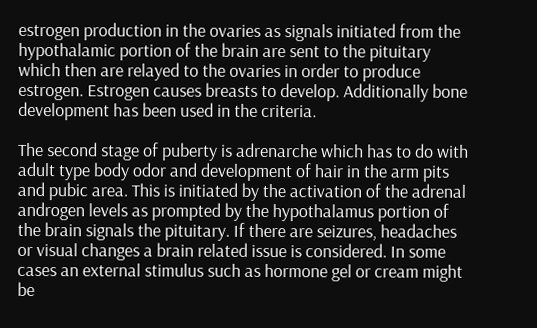estrogen production in the ovaries as signals initiated from the hypothalamic portion of the brain are sent to the pituitary which then are relayed to the ovaries in order to produce estrogen. Estrogen causes breasts to develop. Additionally bone development has been used in the criteria.

The second stage of puberty is adrenarche which has to do with adult type body odor and development of hair in the arm pits and pubic area. This is initiated by the activation of the adrenal androgen levels as prompted by the hypothalamus portion of the brain signals the pituitary. If there are seizures, headaches or visual changes a brain related issue is considered. In some cases an external stimulus such as hormone gel or cream might be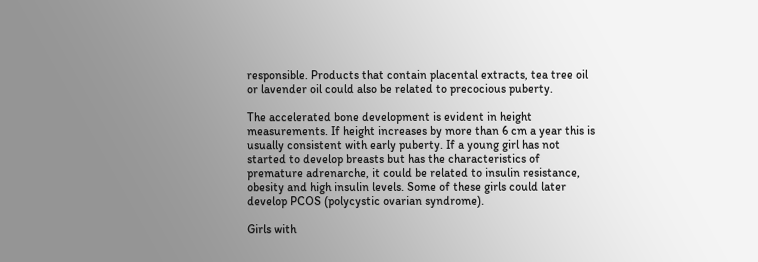responsible. Products that contain placental extracts, tea tree oil or lavender oil could also be related to precocious puberty.

The accelerated bone development is evident in height measurements. If height increases by more than 6 cm a year this is usually consistent with early puberty. If a young girl has not started to develop breasts but has the characteristics of premature adrenarche, it could be related to insulin resistance, obesity and high insulin levels. Some of these girls could later develop PCOS (polycystic ovarian syndrome).

Girls with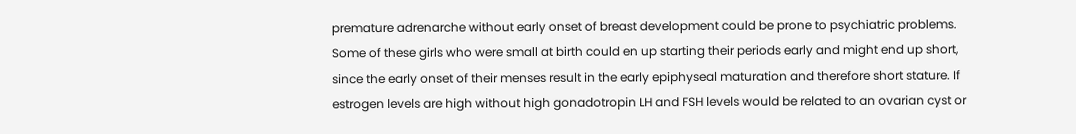premature adrenarche without early onset of breast development could be prone to psychiatric problems. Some of these girls who were small at birth could en up starting their periods early and might end up short, since the early onset of their menses result in the early epiphyseal maturation and therefore short stature. If estrogen levels are high without high gonadotropin LH and FSH levels would be related to an ovarian cyst or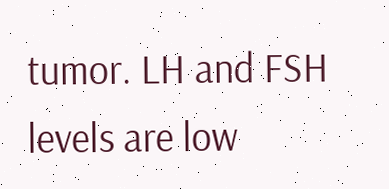tumor. LH and FSH levels are low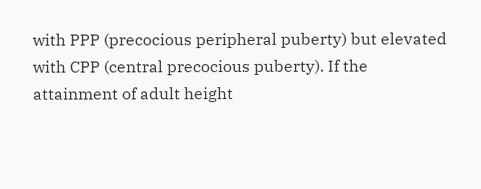with PPP (precocious peripheral puberty) but elevated with CPP (central precocious puberty). If the attainment of adult height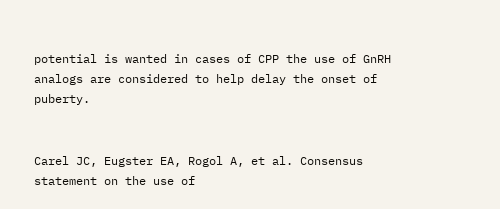potential is wanted in cases of CPP the use of GnRH analogs are considered to help delay the onset of puberty.


Carel JC, Eugster EA, Rogol A, et al. Consensus statement on the use of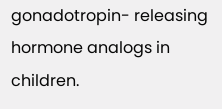gonadotropin- releasing hormone analogs in children.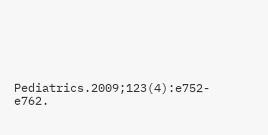Pediatrics.2009;123(4):e752-e762.